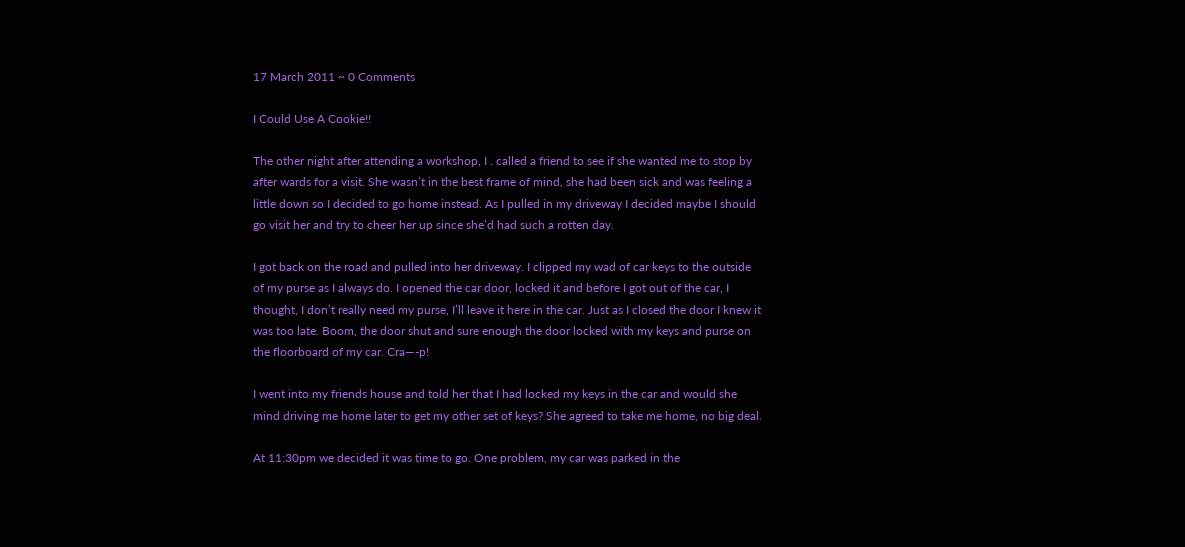17 March 2011 ~ 0 Comments

I Could Use A Cookie!!

The other night after attending a workshop, I . called a friend to see if she wanted me to stop by after wards for a visit. She wasn’t in the best frame of mind, she had been sick and was feeling a little down so I decided to go home instead. As I pulled in my driveway I decided maybe I should go visit her and try to cheer her up since she’d had such a rotten day.

I got back on the road and pulled into her driveway. I clipped my wad of car keys to the outside of my purse as I always do. I opened the car door, locked it and before I got out of the car, I thought, I don’t really need my purse, I’ll leave it here in the car. Just as I closed the door I knew it was too late. Boom, the door shut and sure enough the door locked with my keys and purse on the floorboard of my car. Cra—-p!

I went into my friends house and told her that I had locked my keys in the car and would she mind driving me home later to get my other set of keys? She agreed to take me home, no big deal.

At 11:30pm we decided it was time to go. One problem, my car was parked in the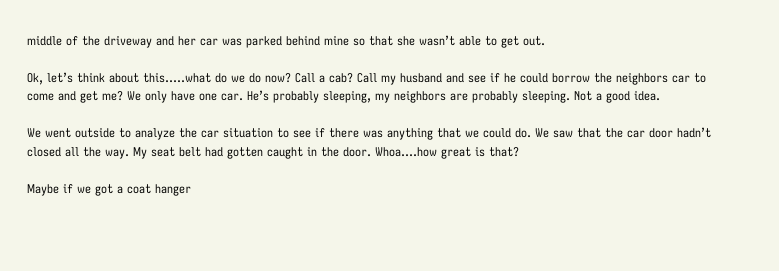middle of the driveway and her car was parked behind mine so that she wasn’t able to get out.

Ok, let’s think about this…..what do we do now? Call a cab? Call my husband and see if he could borrow the neighbors car to come and get me? We only have one car. He’s probably sleeping, my neighbors are probably sleeping. Not a good idea.

We went outside to analyze the car situation to see if there was anything that we could do. We saw that the car door hadn’t closed all the way. My seat belt had gotten caught in the door. Whoa….how great is that?

Maybe if we got a coat hanger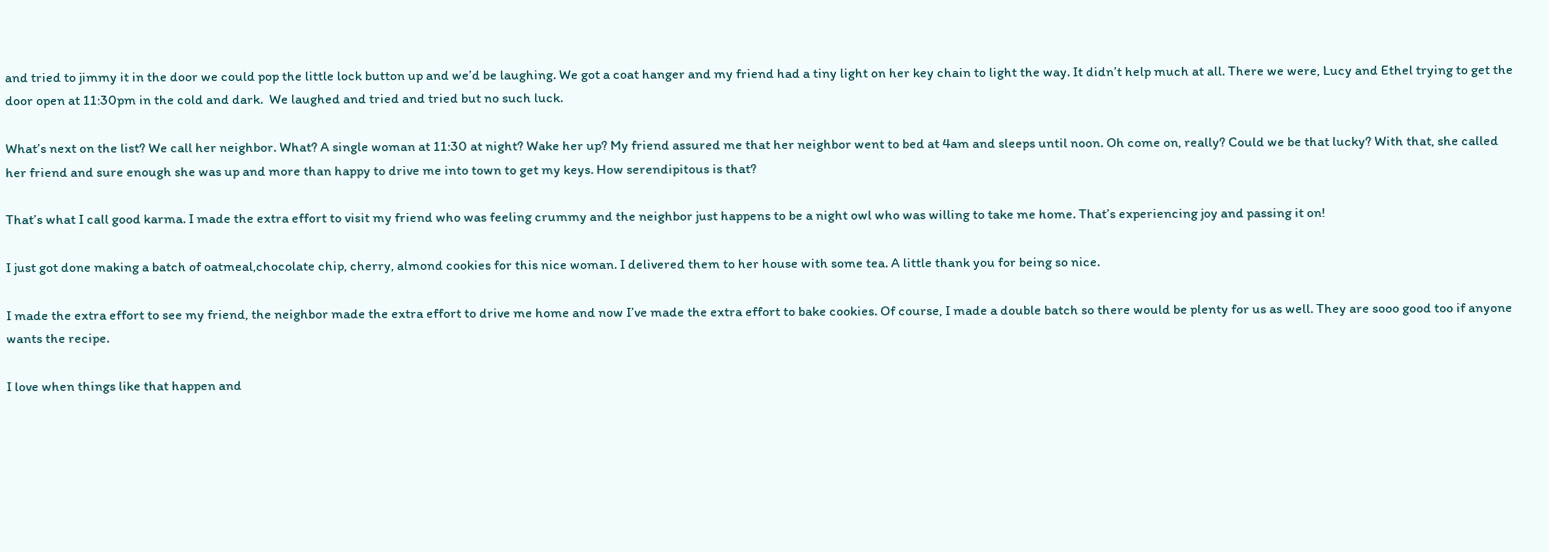and tried to jimmy it in the door we could pop the little lock button up and we’d be laughing. We got a coat hanger and my friend had a tiny light on her key chain to light the way. It didn’t help much at all. There we were, Lucy and Ethel trying to get the door open at 11:30pm in the cold and dark.  We laughed and tried and tried but no such luck.

What’s next on the list? We call her neighbor. What? A single woman at 11:30 at night? Wake her up? My friend assured me that her neighbor went to bed at 4am and sleeps until noon. Oh come on, really? Could we be that lucky? With that, she called her friend and sure enough she was up and more than happy to drive me into town to get my keys. How serendipitous is that?

That’s what I call good karma. I made the extra effort to visit my friend who was feeling crummy and the neighbor just happens to be a night owl who was willing to take me home. That’s experiencing joy and passing it on!

I just got done making a batch of oatmeal,chocolate chip, cherry, almond cookies for this nice woman. I delivered them to her house with some tea. A little thank you for being so nice.

I made the extra effort to see my friend, the neighbor made the extra effort to drive me home and now I’ve made the extra effort to bake cookies. Of course, I made a double batch so there would be plenty for us as well. They are sooo good too if anyone wants the recipe.

I love when things like that happen and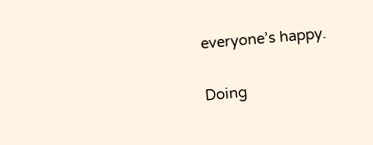everyone’s happy.

Doing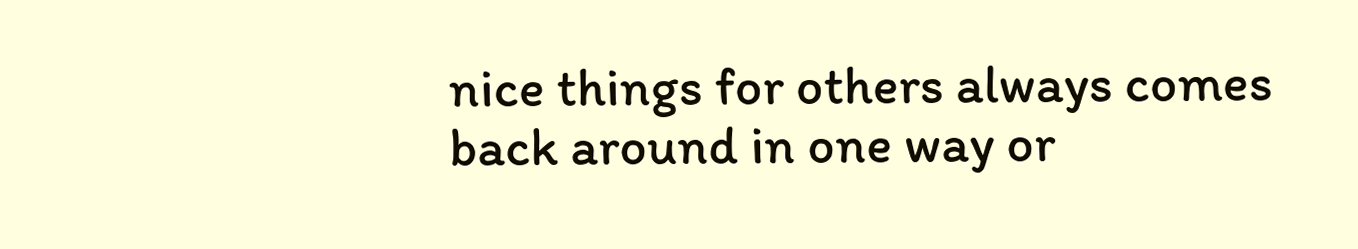nice things for others always comes back around in one way or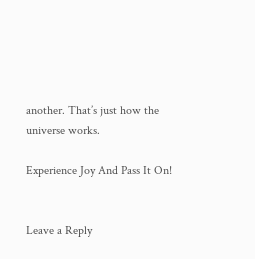another. That’s just how the universe works.

Experience Joy And Pass It On!


Leave a Reply